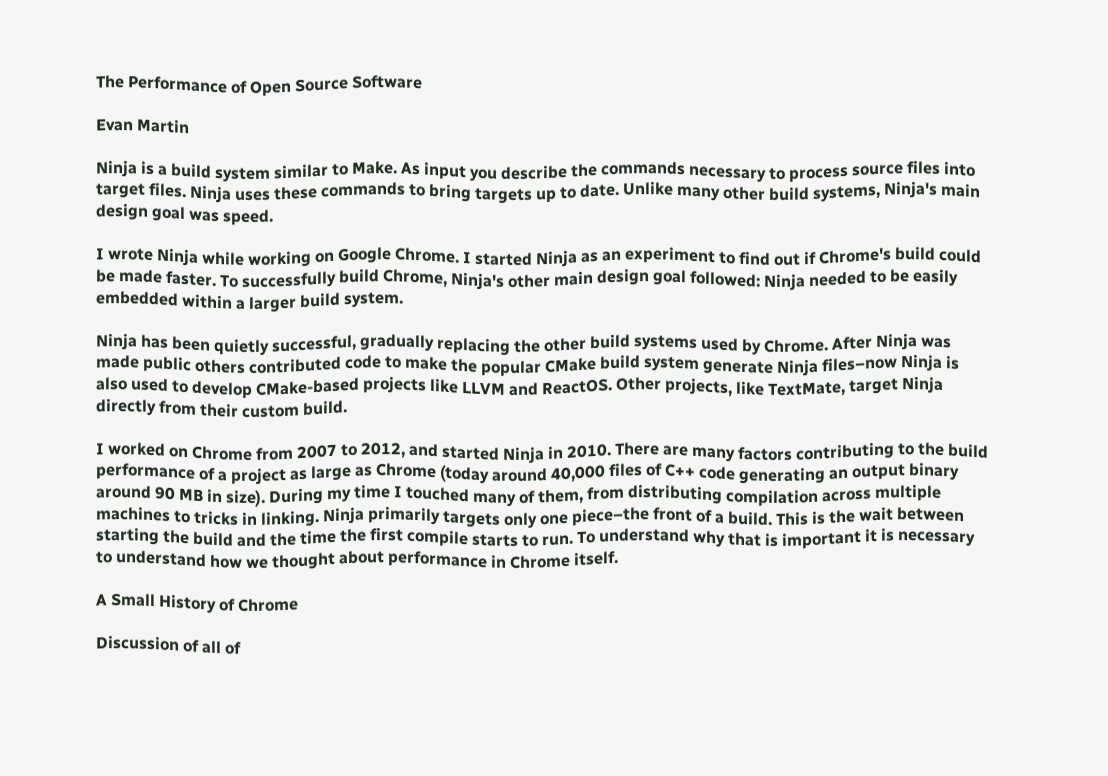The Performance of Open Source Software

Evan Martin

Ninja is a build system similar to Make. As input you describe the commands necessary to process source files into target files. Ninja uses these commands to bring targets up to date. Unlike many other build systems, Ninja's main design goal was speed.

I wrote Ninja while working on Google Chrome. I started Ninja as an experiment to find out if Chrome's build could be made faster. To successfully build Chrome, Ninja's other main design goal followed: Ninja needed to be easily embedded within a larger build system.

Ninja has been quietly successful, gradually replacing the other build systems used by Chrome. After Ninja was made public others contributed code to make the popular CMake build system generate Ninja files–now Ninja is also used to develop CMake-based projects like LLVM and ReactOS. Other projects, like TextMate, target Ninja directly from their custom build.

I worked on Chrome from 2007 to 2012, and started Ninja in 2010. There are many factors contributing to the build performance of a project as large as Chrome (today around 40,000 files of C++ code generating an output binary around 90 MB in size). During my time I touched many of them, from distributing compilation across multiple machines to tricks in linking. Ninja primarily targets only one piece–the front of a build. This is the wait between starting the build and the time the first compile starts to run. To understand why that is important it is necessary to understand how we thought about performance in Chrome itself.

A Small History of Chrome

Discussion of all of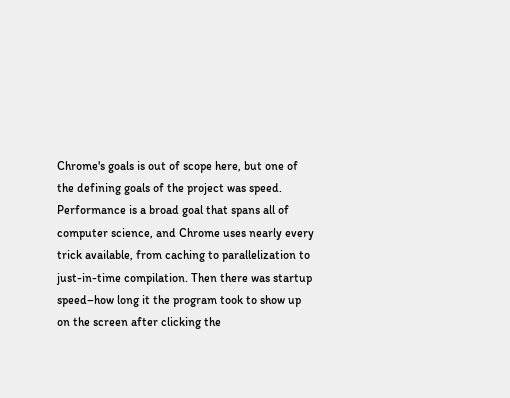Chrome's goals is out of scope here, but one of the defining goals of the project was speed. Performance is a broad goal that spans all of computer science, and Chrome uses nearly every trick available, from caching to parallelization to just-in-time compilation. Then there was startup speed–how long it the program took to show up on the screen after clicking the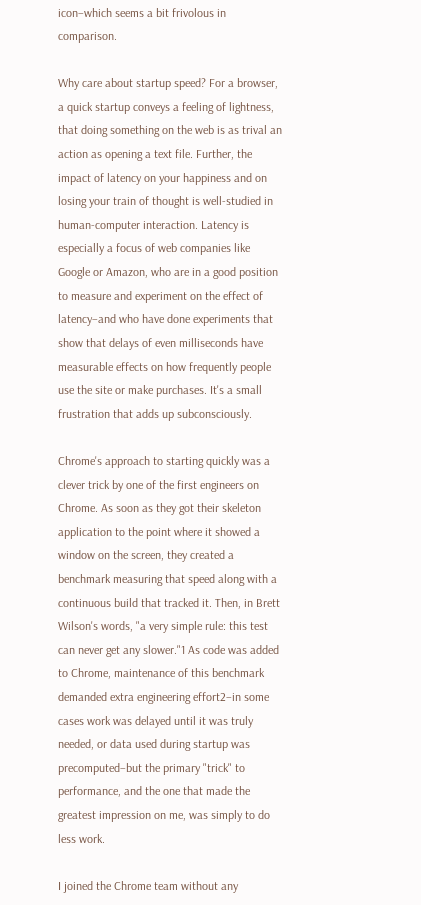icon–which seems a bit frivolous in comparison.

Why care about startup speed? For a browser, a quick startup conveys a feeling of lightness, that doing something on the web is as trival an action as opening a text file. Further, the impact of latency on your happiness and on losing your train of thought is well-studied in human-computer interaction. Latency is especially a focus of web companies like Google or Amazon, who are in a good position to measure and experiment on the effect of latency–and who have done experiments that show that delays of even milliseconds have measurable effects on how frequently people use the site or make purchases. It's a small frustration that adds up subconsciously.

Chrome's approach to starting quickly was a clever trick by one of the first engineers on Chrome. As soon as they got their skeleton application to the point where it showed a window on the screen, they created a benchmark measuring that speed along with a continuous build that tracked it. Then, in Brett Wilson's words, "a very simple rule: this test can never get any slower."1 As code was added to Chrome, maintenance of this benchmark demanded extra engineering effort2–in some cases work was delayed until it was truly needed, or data used during startup was precomputed–but the primary "trick" to performance, and the one that made the greatest impression on me, was simply to do less work.

I joined the Chrome team without any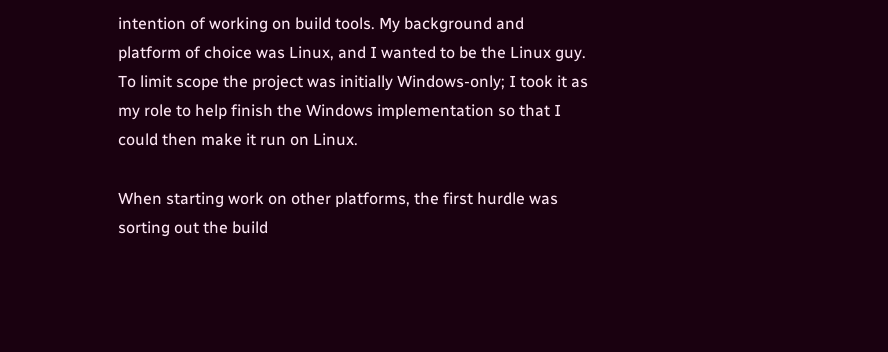intention of working on build tools. My background and platform of choice was Linux, and I wanted to be the Linux guy. To limit scope the project was initially Windows-only; I took it as my role to help finish the Windows implementation so that I could then make it run on Linux.

When starting work on other platforms, the first hurdle was sorting out the build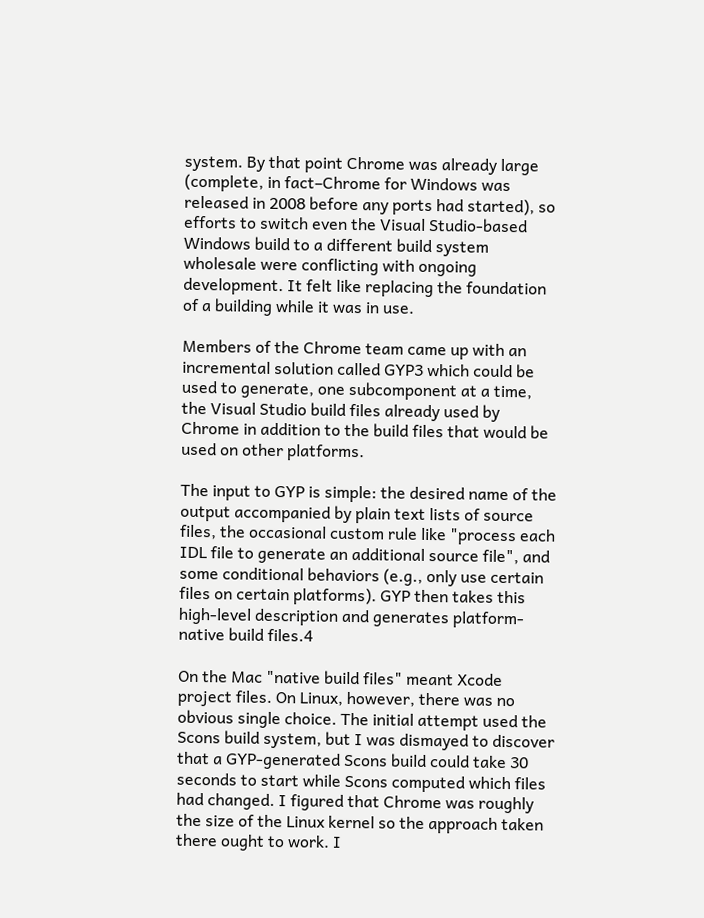system. By that point Chrome was already large (complete, in fact–Chrome for Windows was released in 2008 before any ports had started), so efforts to switch even the Visual Studio-based Windows build to a different build system wholesale were conflicting with ongoing development. It felt like replacing the foundation of a building while it was in use.

Members of the Chrome team came up with an incremental solution called GYP3 which could be used to generate, one subcomponent at a time, the Visual Studio build files already used by Chrome in addition to the build files that would be used on other platforms.

The input to GYP is simple: the desired name of the output accompanied by plain text lists of source files, the occasional custom rule like "process each IDL file to generate an additional source file", and some conditional behaviors (e.g., only use certain files on certain platforms). GYP then takes this high-level description and generates platform-native build files.4

On the Mac "native build files" meant Xcode project files. On Linux, however, there was no obvious single choice. The initial attempt used the Scons build system, but I was dismayed to discover that a GYP-generated Scons build could take 30 seconds to start while Scons computed which files had changed. I figured that Chrome was roughly the size of the Linux kernel so the approach taken there ought to work. I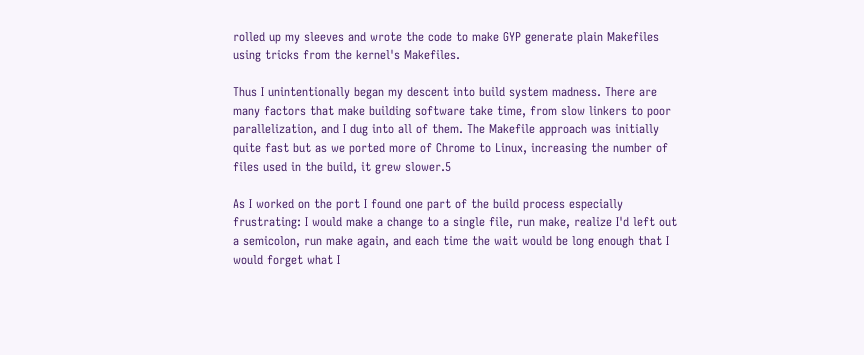rolled up my sleeves and wrote the code to make GYP generate plain Makefiles using tricks from the kernel's Makefiles.

Thus I unintentionally began my descent into build system madness. There are many factors that make building software take time, from slow linkers to poor parallelization, and I dug into all of them. The Makefile approach was initially quite fast but as we ported more of Chrome to Linux, increasing the number of files used in the build, it grew slower.5

As I worked on the port I found one part of the build process especially frustrating: I would make a change to a single file, run make, realize I'd left out a semicolon, run make again, and each time the wait would be long enough that I would forget what I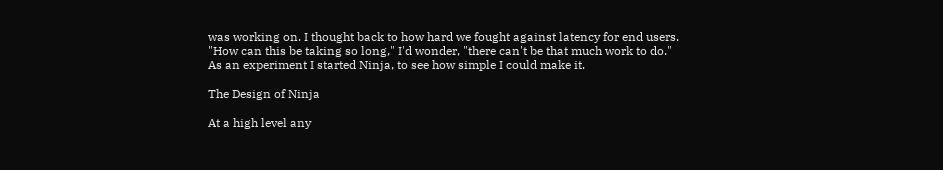was working on. I thought back to how hard we fought against latency for end users. "How can this be taking so long," I'd wonder, "there can't be that much work to do." As an experiment I started Ninja, to see how simple I could make it.

The Design of Ninja

At a high level any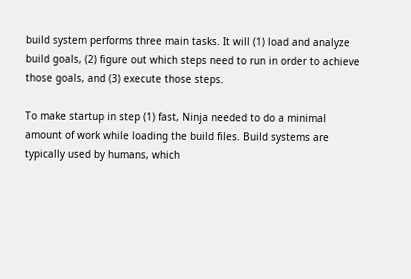build system performs three main tasks. It will (1) load and analyze build goals, (2) figure out which steps need to run in order to achieve those goals, and (3) execute those steps.

To make startup in step (1) fast, Ninja needed to do a minimal amount of work while loading the build files. Build systems are typically used by humans, which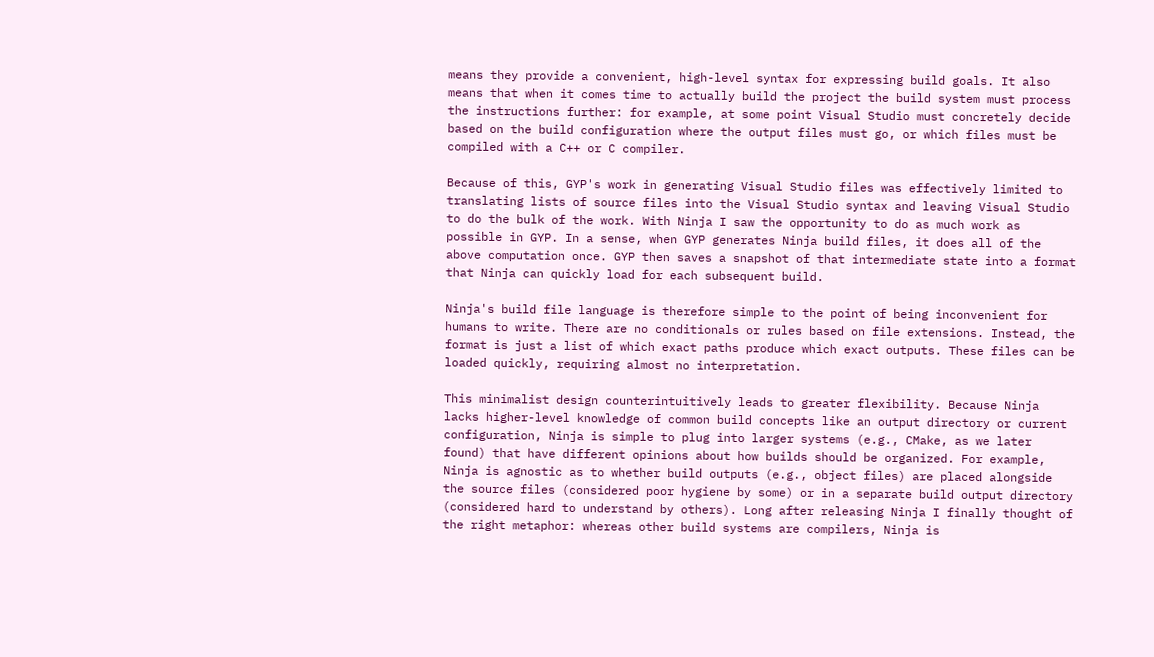means they provide a convenient, high-level syntax for expressing build goals. It also means that when it comes time to actually build the project the build system must process the instructions further: for example, at some point Visual Studio must concretely decide based on the build configuration where the output files must go, or which files must be compiled with a C++ or C compiler.

Because of this, GYP's work in generating Visual Studio files was effectively limited to translating lists of source files into the Visual Studio syntax and leaving Visual Studio to do the bulk of the work. With Ninja I saw the opportunity to do as much work as possible in GYP. In a sense, when GYP generates Ninja build files, it does all of the above computation once. GYP then saves a snapshot of that intermediate state into a format that Ninja can quickly load for each subsequent build.

Ninja's build file language is therefore simple to the point of being inconvenient for humans to write. There are no conditionals or rules based on file extensions. Instead, the format is just a list of which exact paths produce which exact outputs. These files can be loaded quickly, requiring almost no interpretation.

This minimalist design counterintuitively leads to greater flexibility. Because Ninja lacks higher-level knowledge of common build concepts like an output directory or current configuration, Ninja is simple to plug into larger systems (e.g., CMake, as we later found) that have different opinions about how builds should be organized. For example, Ninja is agnostic as to whether build outputs (e.g., object files) are placed alongside the source files (considered poor hygiene by some) or in a separate build output directory (considered hard to understand by others). Long after releasing Ninja I finally thought of the right metaphor: whereas other build systems are compilers, Ninja is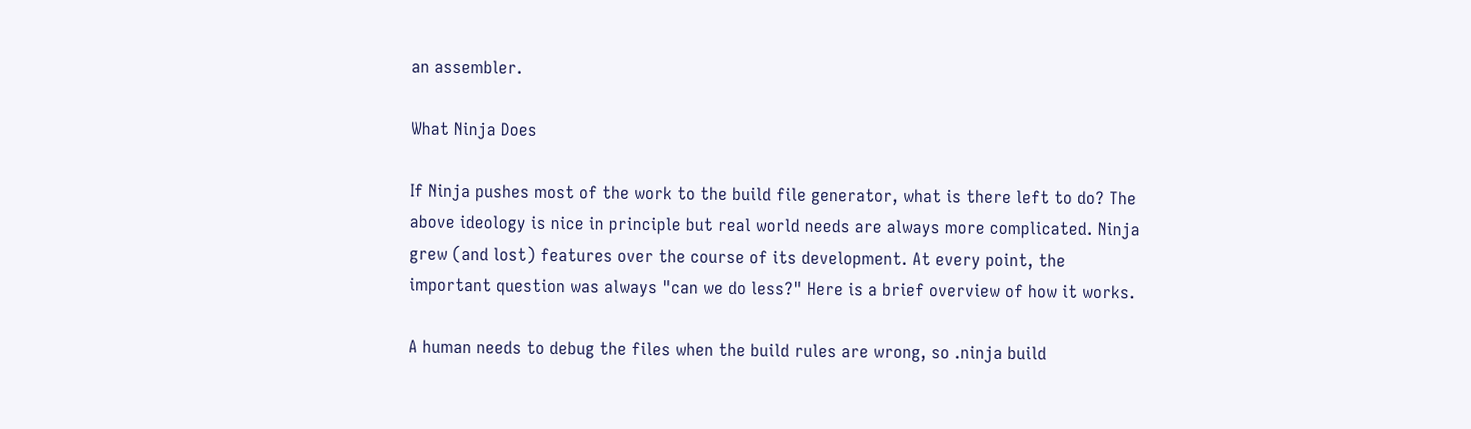an assembler.

What Ninja Does

If Ninja pushes most of the work to the build file generator, what is there left to do? The above ideology is nice in principle but real world needs are always more complicated. Ninja grew (and lost) features over the course of its development. At every point, the important question was always "can we do less?" Here is a brief overview of how it works.

A human needs to debug the files when the build rules are wrong, so .ninja build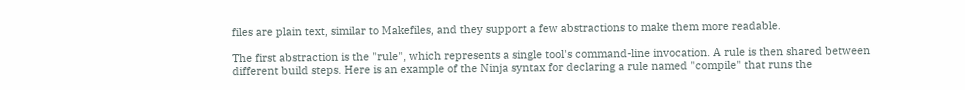files are plain text, similar to Makefiles, and they support a few abstractions to make them more readable.

The first abstraction is the "rule", which represents a single tool's command-line invocation. A rule is then shared between different build steps. Here is an example of the Ninja syntax for declaring a rule named "compile" that runs the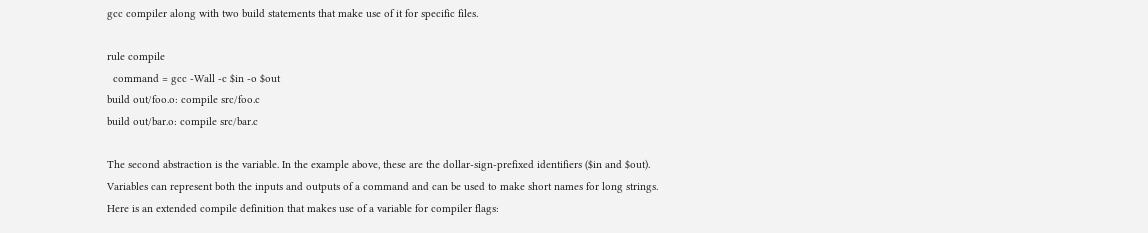gcc compiler along with two build statements that make use of it for specific files.

rule compile
  command = gcc -Wall -c $in -o $out
build out/foo.o: compile src/foo.c
build out/bar.o: compile src/bar.c

The second abstraction is the variable. In the example above, these are the dollar-sign-prefixed identifiers ($in and $out). Variables can represent both the inputs and outputs of a command and can be used to make short names for long strings. Here is an extended compile definition that makes use of a variable for compiler flags: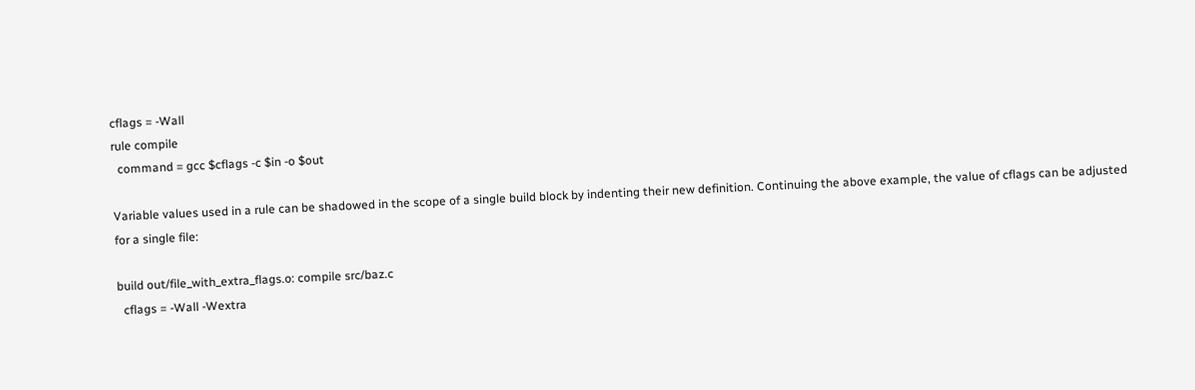cflags = -Wall
rule compile
  command = gcc $cflags -c $in -o $out

Variable values used in a rule can be shadowed in the scope of a single build block by indenting their new definition. Continuing the above example, the value of cflags can be adjusted for a single file:

build out/file_with_extra_flags.o: compile src/baz.c
  cflags = -Wall -Wextra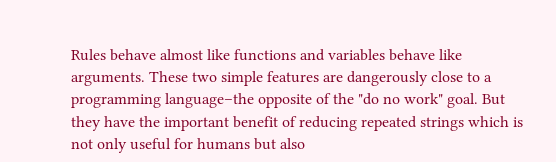Rules behave almost like functions and variables behave like arguments. These two simple features are dangerously close to a programming language–the opposite of the "do no work" goal. But they have the important benefit of reducing repeated strings which is not only useful for humans but also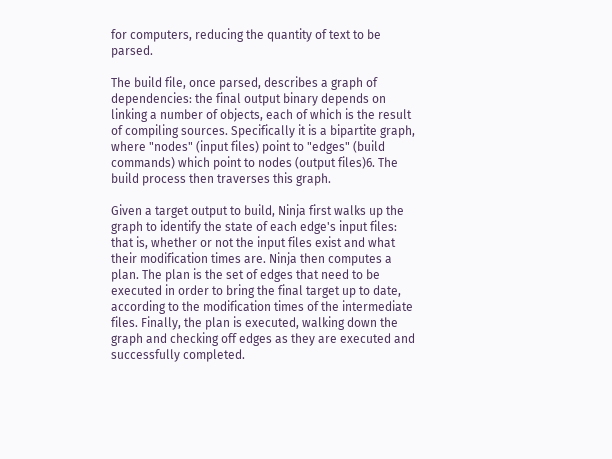for computers, reducing the quantity of text to be parsed.

The build file, once parsed, describes a graph of dependencies: the final output binary depends on linking a number of objects, each of which is the result of compiling sources. Specifically it is a bipartite graph, where "nodes" (input files) point to "edges" (build commands) which point to nodes (output files)6. The build process then traverses this graph.

Given a target output to build, Ninja first walks up the graph to identify the state of each edge's input files: that is, whether or not the input files exist and what their modification times are. Ninja then computes a plan. The plan is the set of edges that need to be executed in order to bring the final target up to date, according to the modification times of the intermediate files. Finally, the plan is executed, walking down the graph and checking off edges as they are executed and successfully completed.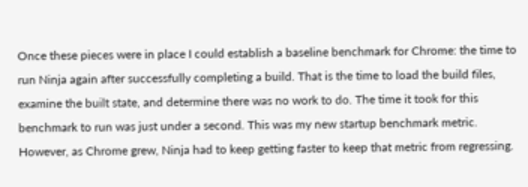Once these pieces were in place I could establish a baseline benchmark for Chrome: the time to run Ninja again after successfully completing a build. That is the time to load the build files, examine the built state, and determine there was no work to do. The time it took for this benchmark to run was just under a second. This was my new startup benchmark metric. However, as Chrome grew, Ninja had to keep getting faster to keep that metric from regressing.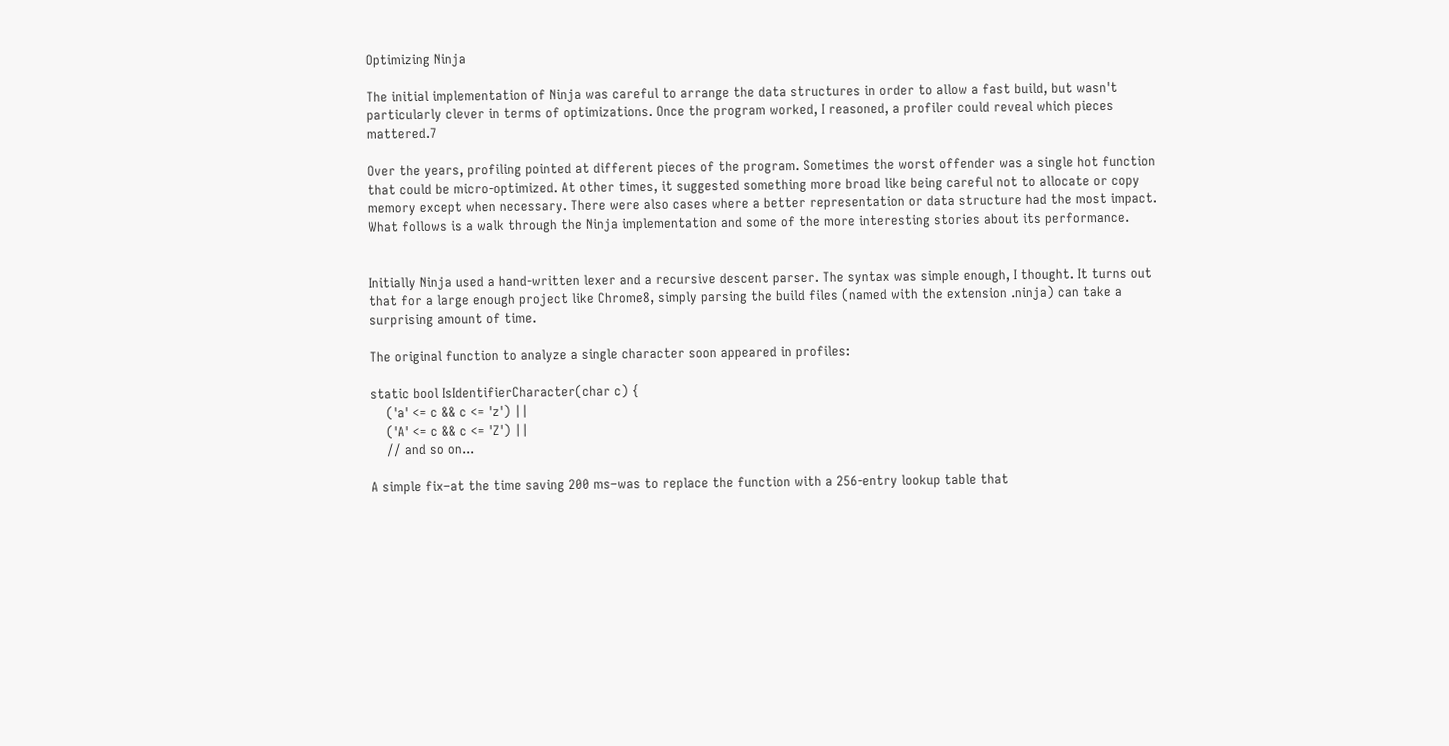Optimizing Ninja

The initial implementation of Ninja was careful to arrange the data structures in order to allow a fast build, but wasn't particularly clever in terms of optimizations. Once the program worked, I reasoned, a profiler could reveal which pieces mattered.7

Over the years, profiling pointed at different pieces of the program. Sometimes the worst offender was a single hot function that could be micro-optimized. At other times, it suggested something more broad like being careful not to allocate or copy memory except when necessary. There were also cases where a better representation or data structure had the most impact. What follows is a walk through the Ninja implementation and some of the more interesting stories about its performance.


Initially Ninja used a hand-written lexer and a recursive descent parser. The syntax was simple enough, I thought. It turns out that for a large enough project like Chrome8, simply parsing the build files (named with the extension .ninja) can take a surprising amount of time.

The original function to analyze a single character soon appeared in profiles:

static bool IsIdentifierCharacter(char c) {
    ('a' <= c && c <= 'z') ||
    ('A' <= c && c <= 'Z') ||
    // and so on...

A simple fix–at the time saving 200 ms–was to replace the function with a 256-entry lookup table that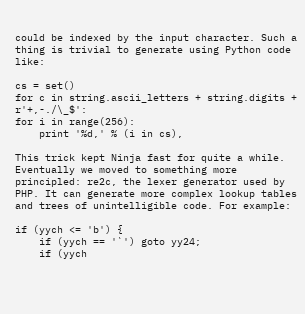could be indexed by the input character. Such a thing is trivial to generate using Python code like:

cs = set()
for c in string.ascii_letters + string.digits + r'+,-./\_$':
for i in range(256):
    print '%d,' % (i in cs),

This trick kept Ninja fast for quite a while. Eventually we moved to something more principled: re2c, the lexer generator used by PHP. It can generate more complex lookup tables and trees of unintelligible code. For example:

if (yych <= 'b') {
    if (yych == '`') goto yy24;
    if (yych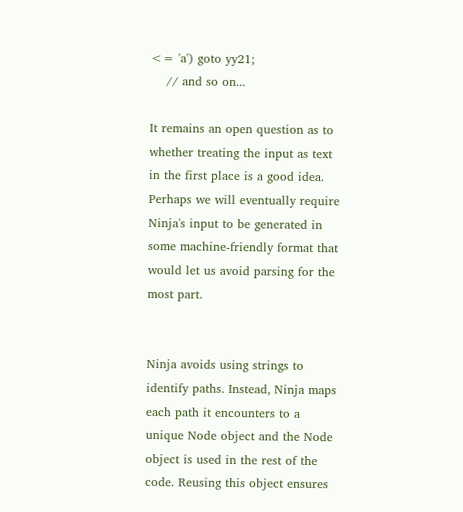<= 'a') goto yy21;
    // and so on...

It remains an open question as to whether treating the input as text in the first place is a good idea. Perhaps we will eventually require Ninja's input to be generated in some machine-friendly format that would let us avoid parsing for the most part.


Ninja avoids using strings to identify paths. Instead, Ninja maps each path it encounters to a unique Node object and the Node object is used in the rest of the code. Reusing this object ensures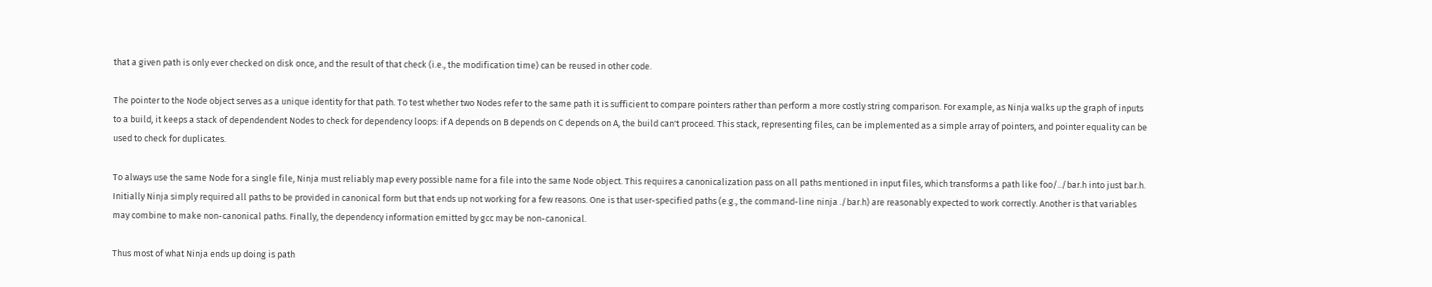that a given path is only ever checked on disk once, and the result of that check (i.e., the modification time) can be reused in other code.

The pointer to the Node object serves as a unique identity for that path. To test whether two Nodes refer to the same path it is sufficient to compare pointers rather than perform a more costly string comparison. For example, as Ninja walks up the graph of inputs to a build, it keeps a stack of dependendent Nodes to check for dependency loops: if A depends on B depends on C depends on A, the build can't proceed. This stack, representing files, can be implemented as a simple array of pointers, and pointer equality can be used to check for duplicates.

To always use the same Node for a single file, Ninja must reliably map every possible name for a file into the same Node object. This requires a canonicalization pass on all paths mentioned in input files, which transforms a path like foo/../bar.h into just bar.h. Initially Ninja simply required all paths to be provided in canonical form but that ends up not working for a few reasons. One is that user-specified paths (e.g., the command-line ninja ./bar.h) are reasonably expected to work correctly. Another is that variables may combine to make non-canonical paths. Finally, the dependency information emitted by gcc may be non-canonical.

Thus most of what Ninja ends up doing is path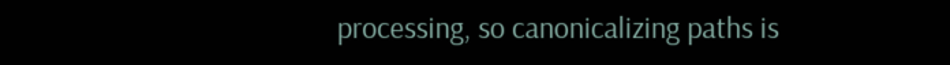processing, so canonicalizing paths is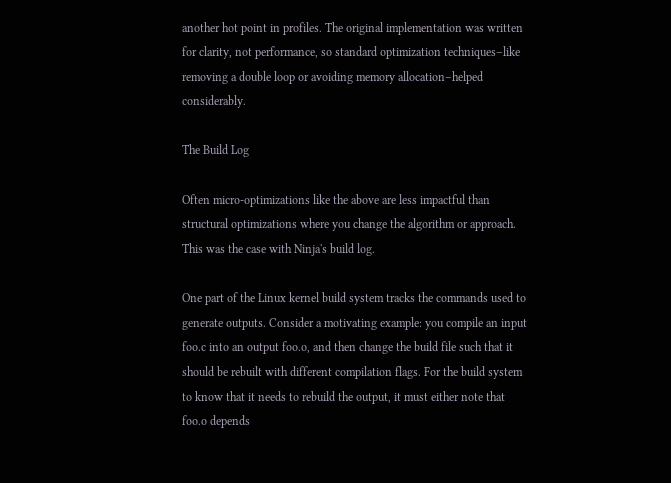another hot point in profiles. The original implementation was written for clarity, not performance, so standard optimization techniques–like removing a double loop or avoiding memory allocation–helped considerably.

The Build Log

Often micro-optimizations like the above are less impactful than structural optimizations where you change the algorithm or approach. This was the case with Ninja's build log.

One part of the Linux kernel build system tracks the commands used to generate outputs. Consider a motivating example: you compile an input foo.c into an output foo.o, and then change the build file such that it should be rebuilt with different compilation flags. For the build system to know that it needs to rebuild the output, it must either note that foo.o depends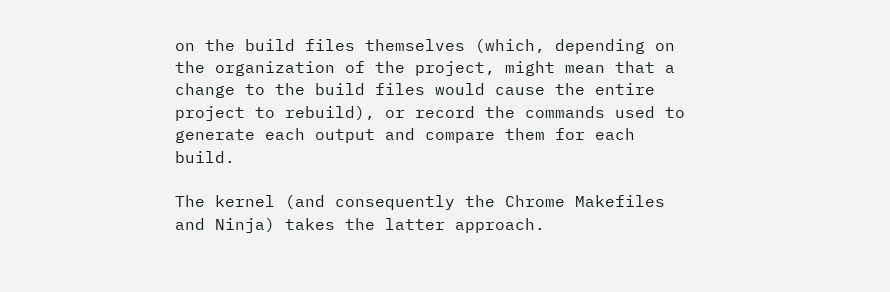on the build files themselves (which, depending on the organization of the project, might mean that a change to the build files would cause the entire project to rebuild), or record the commands used to generate each output and compare them for each build.

The kernel (and consequently the Chrome Makefiles and Ninja) takes the latter approach.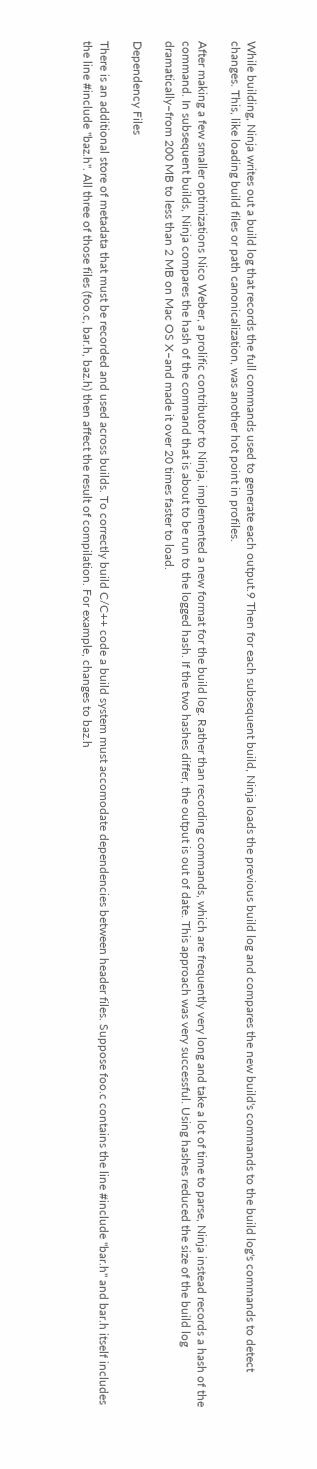While building, Ninja writes out a build log that records the full commands used to generate each output.9 Then for each subsequent build, Ninja loads the previous build log and compares the new build's commands to the build log's commands to detect changes. This, like loading build files or path canonicalization, was another hot point in profiles.

After making a few smaller optimizations Nico Weber, a prolific contributor to Ninja, implemented a new format for the build log. Rather than recording commands, which are frequently very long and take a lot of time to parse, Ninja instead records a hash of the command. In subsequent builds, Ninja compares the hash of the command that is about to be run to the logged hash. If the two hashes differ, the output is out of date. This approach was very successful. Using hashes reduced the size of the build log dramatically–from 200 MB to less than 2 MB on Mac OS X–and made it over 20 times faster to load.

Dependency Files

There is an additional store of metadata that must be recorded and used across builds. To correctly build C/C++ code a build system must accomodate dependencies between header files. Suppose foo.c contains the line #include "bar.h" and bar.h itself includes the line #include "baz.h". All three of those files (foo.c, bar.h, baz.h) then affect the result of compilation. For example, changes to baz.h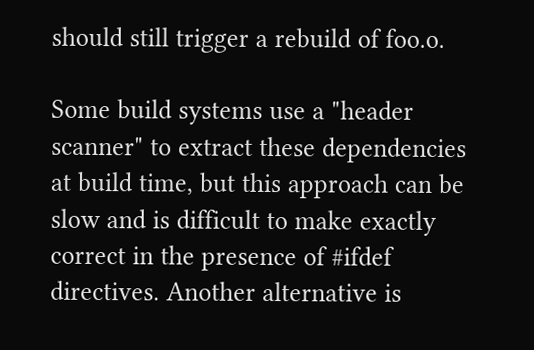should still trigger a rebuild of foo.o.

Some build systems use a "header scanner" to extract these dependencies at build time, but this approach can be slow and is difficult to make exactly correct in the presence of #ifdef directives. Another alternative is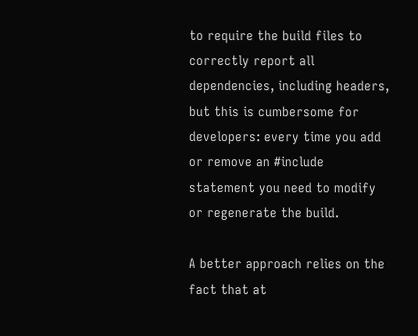to require the build files to correctly report all dependencies, including headers, but this is cumbersome for developers: every time you add or remove an #include statement you need to modify or regenerate the build.

A better approach relies on the fact that at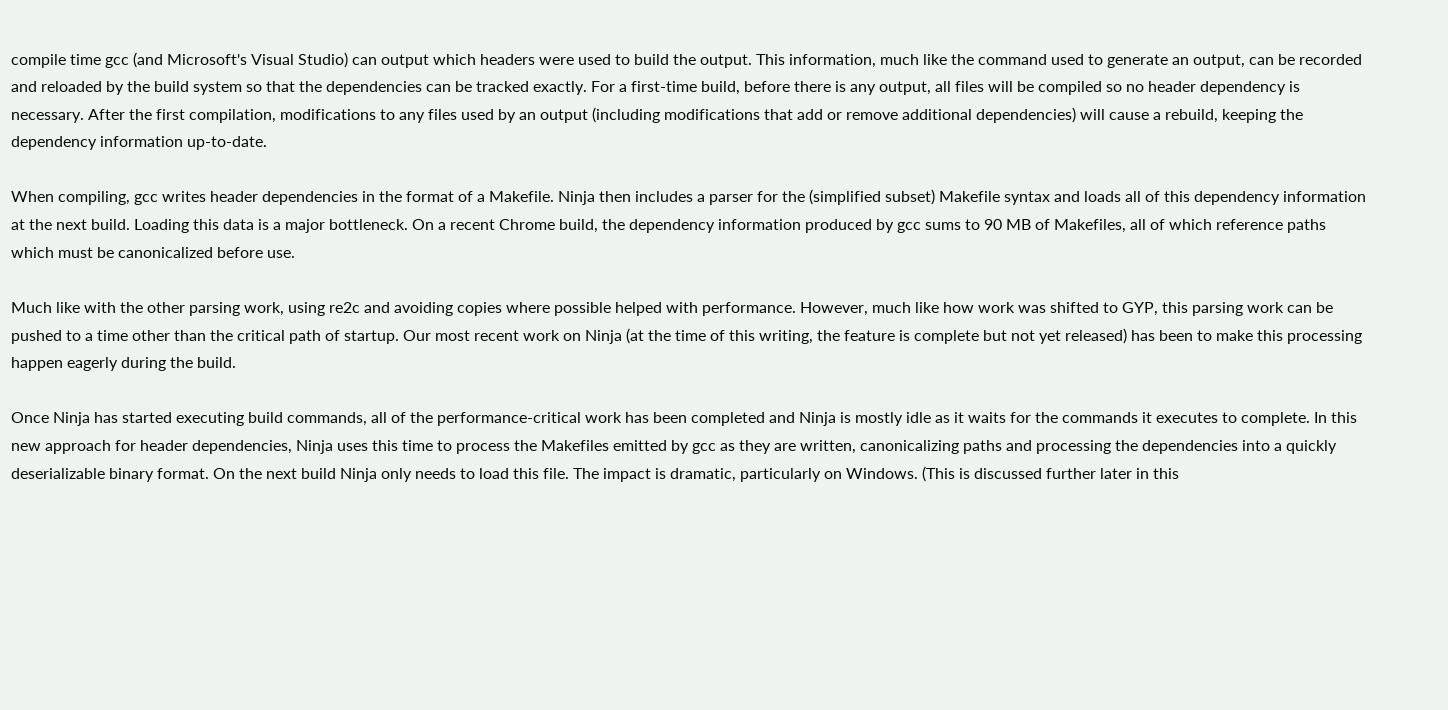compile time gcc (and Microsoft's Visual Studio) can output which headers were used to build the output. This information, much like the command used to generate an output, can be recorded and reloaded by the build system so that the dependencies can be tracked exactly. For a first-time build, before there is any output, all files will be compiled so no header dependency is necessary. After the first compilation, modifications to any files used by an output (including modifications that add or remove additional dependencies) will cause a rebuild, keeping the dependency information up-to-date.

When compiling, gcc writes header dependencies in the format of a Makefile. Ninja then includes a parser for the (simplified subset) Makefile syntax and loads all of this dependency information at the next build. Loading this data is a major bottleneck. On a recent Chrome build, the dependency information produced by gcc sums to 90 MB of Makefiles, all of which reference paths which must be canonicalized before use.

Much like with the other parsing work, using re2c and avoiding copies where possible helped with performance. However, much like how work was shifted to GYP, this parsing work can be pushed to a time other than the critical path of startup. Our most recent work on Ninja (at the time of this writing, the feature is complete but not yet released) has been to make this processing happen eagerly during the build.

Once Ninja has started executing build commands, all of the performance-critical work has been completed and Ninja is mostly idle as it waits for the commands it executes to complete. In this new approach for header dependencies, Ninja uses this time to process the Makefiles emitted by gcc as they are written, canonicalizing paths and processing the dependencies into a quickly deserializable binary format. On the next build Ninja only needs to load this file. The impact is dramatic, particularly on Windows. (This is discussed further later in this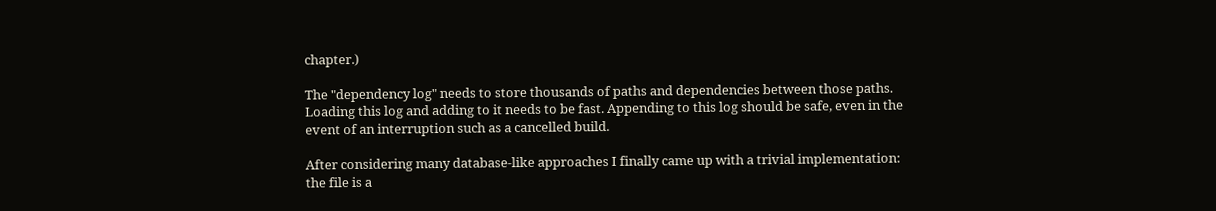chapter.)

The "dependency log" needs to store thousands of paths and dependencies between those paths. Loading this log and adding to it needs to be fast. Appending to this log should be safe, even in the event of an interruption such as a cancelled build.

After considering many database-like approaches I finally came up with a trivial implementation: the file is a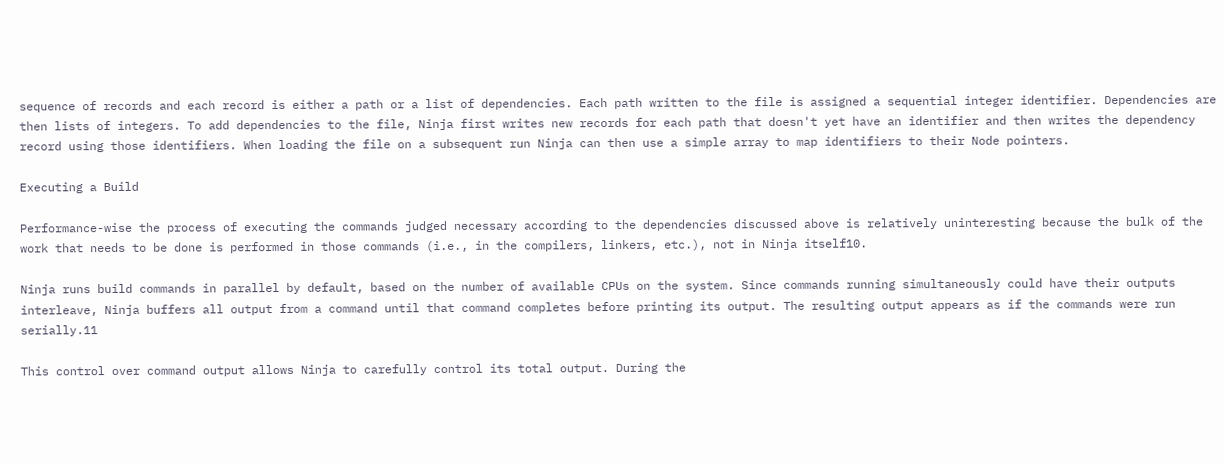sequence of records and each record is either a path or a list of dependencies. Each path written to the file is assigned a sequential integer identifier. Dependencies are then lists of integers. To add dependencies to the file, Ninja first writes new records for each path that doesn't yet have an identifier and then writes the dependency record using those identifiers. When loading the file on a subsequent run Ninja can then use a simple array to map identifiers to their Node pointers.

Executing a Build

Performance-wise the process of executing the commands judged necessary according to the dependencies discussed above is relatively uninteresting because the bulk of the work that needs to be done is performed in those commands (i.e., in the compilers, linkers, etc.), not in Ninja itself10.

Ninja runs build commands in parallel by default, based on the number of available CPUs on the system. Since commands running simultaneously could have their outputs interleave, Ninja buffers all output from a command until that command completes before printing its output. The resulting output appears as if the commands were run serially.11

This control over command output allows Ninja to carefully control its total output. During the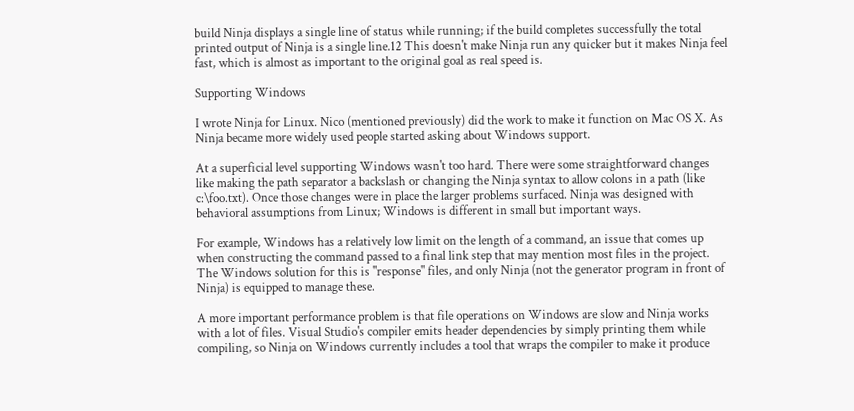build Ninja displays a single line of status while running; if the build completes successfully the total printed output of Ninja is a single line.12 This doesn't make Ninja run any quicker but it makes Ninja feel fast, which is almost as important to the original goal as real speed is.

Supporting Windows

I wrote Ninja for Linux. Nico (mentioned previously) did the work to make it function on Mac OS X. As Ninja became more widely used people started asking about Windows support.

At a superficial level supporting Windows wasn't too hard. There were some straightforward changes like making the path separator a backslash or changing the Ninja syntax to allow colons in a path (like c:\foo.txt). Once those changes were in place the larger problems surfaced. Ninja was designed with behavioral assumptions from Linux; Windows is different in small but important ways.

For example, Windows has a relatively low limit on the length of a command, an issue that comes up when constructing the command passed to a final link step that may mention most files in the project. The Windows solution for this is "response" files, and only Ninja (not the generator program in front of Ninja) is equipped to manage these.

A more important performance problem is that file operations on Windows are slow and Ninja works with a lot of files. Visual Studio's compiler emits header dependencies by simply printing them while compiling, so Ninja on Windows currently includes a tool that wraps the compiler to make it produce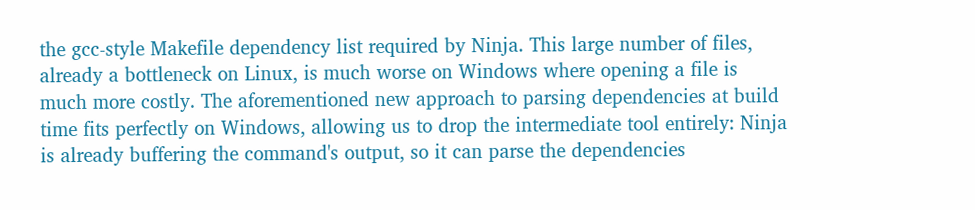the gcc-style Makefile dependency list required by Ninja. This large number of files, already a bottleneck on Linux, is much worse on Windows where opening a file is much more costly. The aforementioned new approach to parsing dependencies at build time fits perfectly on Windows, allowing us to drop the intermediate tool entirely: Ninja is already buffering the command's output, so it can parse the dependencies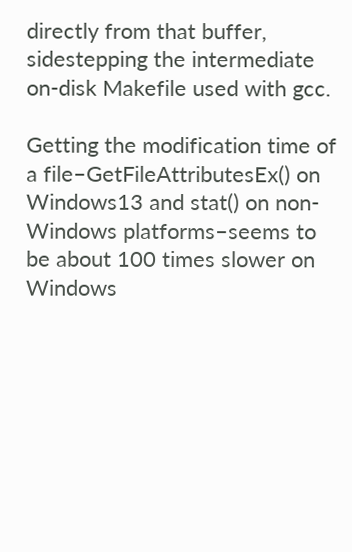directly from that buffer, sidestepping the intermediate on-disk Makefile used with gcc.

Getting the modification time of a file–GetFileAttributesEx() on Windows13 and stat() on non-Windows platforms–seems to be about 100 times slower on Windows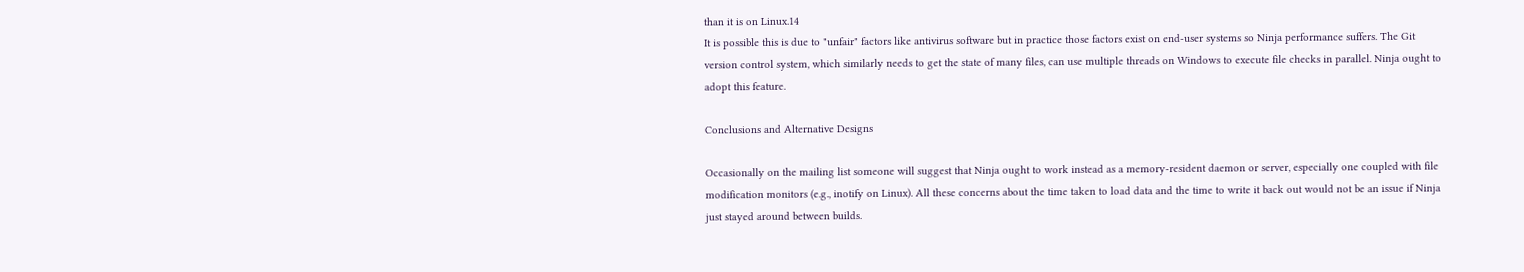than it is on Linux.14
It is possible this is due to "unfair" factors like antivirus software but in practice those factors exist on end-user systems so Ninja performance suffers. The Git version control system, which similarly needs to get the state of many files, can use multiple threads on Windows to execute file checks in parallel. Ninja ought to adopt this feature.

Conclusions and Alternative Designs

Occasionally on the mailing list someone will suggest that Ninja ought to work instead as a memory-resident daemon or server, especially one coupled with file modification monitors (e.g., inotify on Linux). All these concerns about the time taken to load data and the time to write it back out would not be an issue if Ninja just stayed around between builds.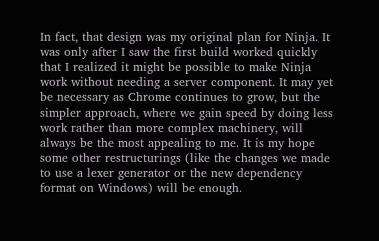In fact, that design was my original plan for Ninja. It was only after I saw the first build worked quickly that I realized it might be possible to make Ninja work without needing a server component. It may yet be necessary as Chrome continues to grow, but the simpler approach, where we gain speed by doing less work rather than more complex machinery, will always be the most appealing to me. It is my hope some other restructurings (like the changes we made to use a lexer generator or the new dependency format on Windows) will be enough.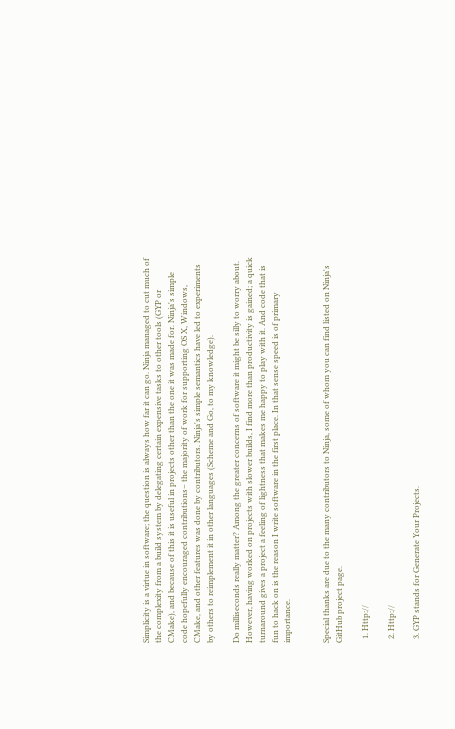Simplicity is a virtue in software; the question is always how far it can go. Ninja managed to cut much of the complexity from a build system by delegating certain expensive tasks to other tools (GYP or CMake), and because of this it is useful in projects other than the one it was made for. Ninja's simple code hopefully encouraged contributions– the majority of work for supporting OS X, Windows, CMake, and other features was done by contributors. Ninja's simple semantics have led to experiments by others to reimplement it in other languages (Scheme and Go, to my knowledge).

Do milliseconds really matter? Among the greater concerns of software it might be silly to worry about. However, having worked on projects with slower builds, I find more than productivity is gained; a quick turnaround gives a project a feeling of lightness that makes me happy to play with it. And code that is fun to hack on is the reason I write software in the first place. In that sense speed is of primary importance.


Special thanks are due to the many contributors to Ninja, some of whom you can find listed on Ninja's GitHub project page.

  1. Http://

  2. Http://

  3. GYP stands for Generate Your Projects.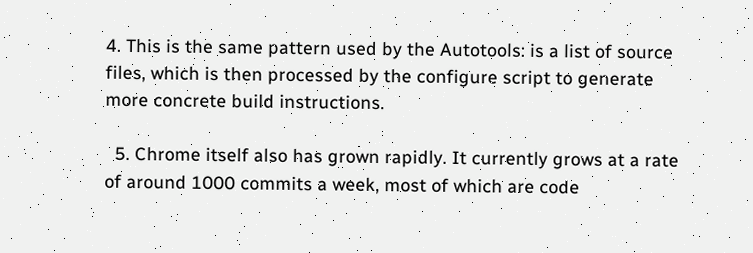4. This is the same pattern used by the Autotools: is a list of source files, which is then processed by the configure script to generate more concrete build instructions.

  5. Chrome itself also has grown rapidly. It currently grows at a rate of around 1000 commits a week, most of which are code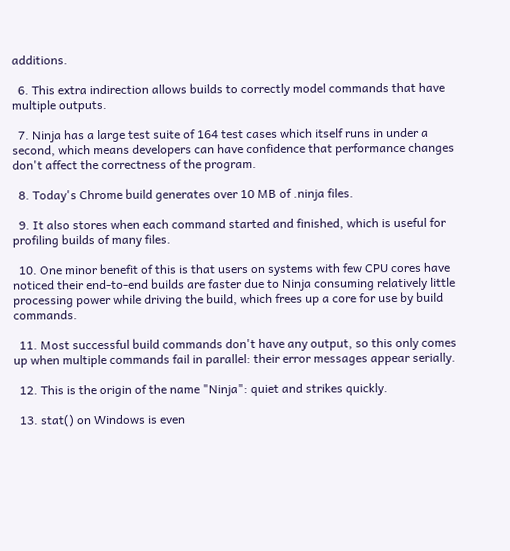additions.

  6. This extra indirection allows builds to correctly model commands that have multiple outputs.

  7. Ninja has a large test suite of 164 test cases which itself runs in under a second, which means developers can have confidence that performance changes don't affect the correctness of the program.

  8. Today's Chrome build generates over 10 MB of .ninja files.

  9. It also stores when each command started and finished, which is useful for profiling builds of many files.

  10. One minor benefit of this is that users on systems with few CPU cores have noticed their end-to-end builds are faster due to Ninja consuming relatively little processing power while driving the build, which frees up a core for use by build commands.

  11. Most successful build commands don't have any output, so this only comes up when multiple commands fail in parallel: their error messages appear serially.

  12. This is the origin of the name "Ninja": quiet and strikes quickly.

  13. stat() on Windows is even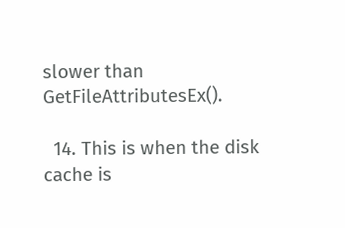slower than GetFileAttributesEx().

  14. This is when the disk cache is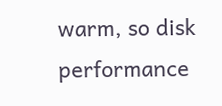warm, so disk performance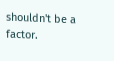shouldn't be a factor.